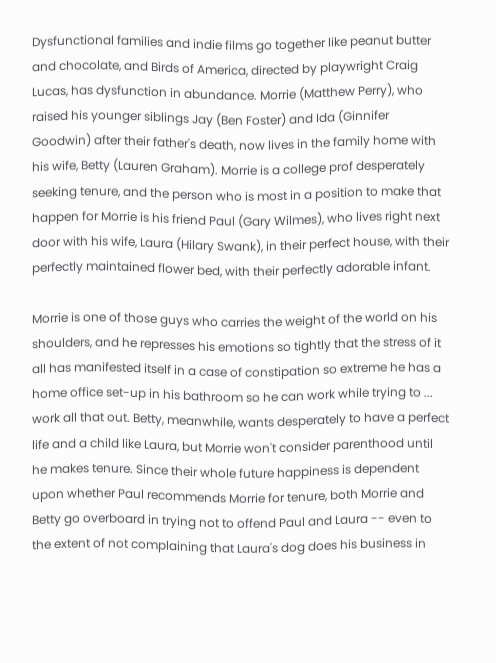Dysfunctional families and indie films go together like peanut butter and chocolate, and Birds of America, directed by playwright Craig Lucas, has dysfunction in abundance. Morrie (Matthew Perry), who raised his younger siblings Jay (Ben Foster) and Ida (Ginnifer Goodwin) after their father's death, now lives in the family home with his wife, Betty (Lauren Graham). Morrie is a college prof desperately seeking tenure, and the person who is most in a position to make that happen for Morrie is his friend Paul (Gary Wilmes), who lives right next door with his wife, Laura (Hilary Swank), in their perfect house, with their perfectly maintained flower bed, with their perfectly adorable infant.

Morrie is one of those guys who carries the weight of the world on his shoulders, and he represses his emotions so tightly that the stress of it all has manifested itself in a case of constipation so extreme he has a home office set-up in his bathroom so he can work while trying to ... work all that out. Betty, meanwhile, wants desperately to have a perfect life and a child like Laura, but Morrie won't consider parenthood until he makes tenure. Since their whole future happiness is dependent upon whether Paul recommends Morrie for tenure, both Morrie and Betty go overboard in trying not to offend Paul and Laura -- even to the extent of not complaining that Laura's dog does his business in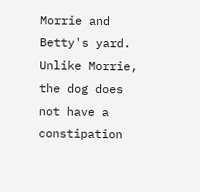Morrie and Betty's yard. Unlike Morrie, the dog does not have a constipation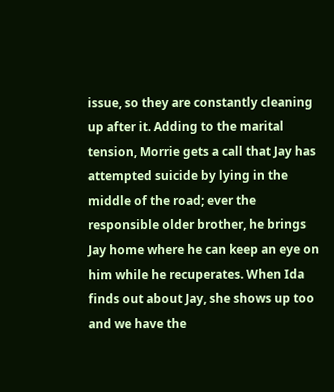issue, so they are constantly cleaning up after it. Adding to the marital tension, Morrie gets a call that Jay has attempted suicide by lying in the middle of the road; ever the responsible older brother, he brings Jay home where he can keep an eye on him while he recuperates. When Ida finds out about Jay, she shows up too and we have the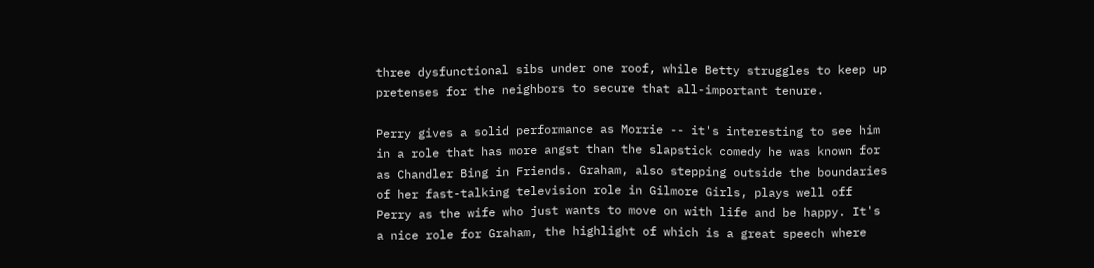three dysfunctional sibs under one roof, while Betty struggles to keep up pretenses for the neighbors to secure that all-important tenure.

Perry gives a solid performance as Morrie -- it's interesting to see him in a role that has more angst than the slapstick comedy he was known for as Chandler Bing in Friends. Graham, also stepping outside the boundaries of her fast-talking television role in Gilmore Girls, plays well off Perry as the wife who just wants to move on with life and be happy. It's a nice role for Graham, the highlight of which is a great speech where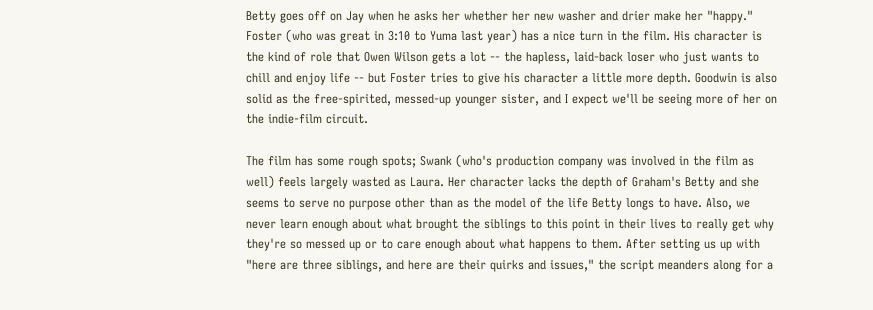Betty goes off on Jay when he asks her whether her new washer and drier make her "happy." Foster (who was great in 3:10 to Yuma last year) has a nice turn in the film. His character is the kind of role that Owen Wilson gets a lot -- the hapless, laid-back loser who just wants to chill and enjoy life -- but Foster tries to give his character a little more depth. Goodwin is also solid as the free-spirited, messed-up younger sister, and I expect we'll be seeing more of her on the indie-film circuit.

The film has some rough spots; Swank (who's production company was involved in the film as well) feels largely wasted as Laura. Her character lacks the depth of Graham's Betty and she seems to serve no purpose other than as the model of the life Betty longs to have. Also, we never learn enough about what brought the siblings to this point in their lives to really get why they're so messed up or to care enough about what happens to them. After setting us up with "here are three siblings, and here are their quirks and issues," the script meanders along for a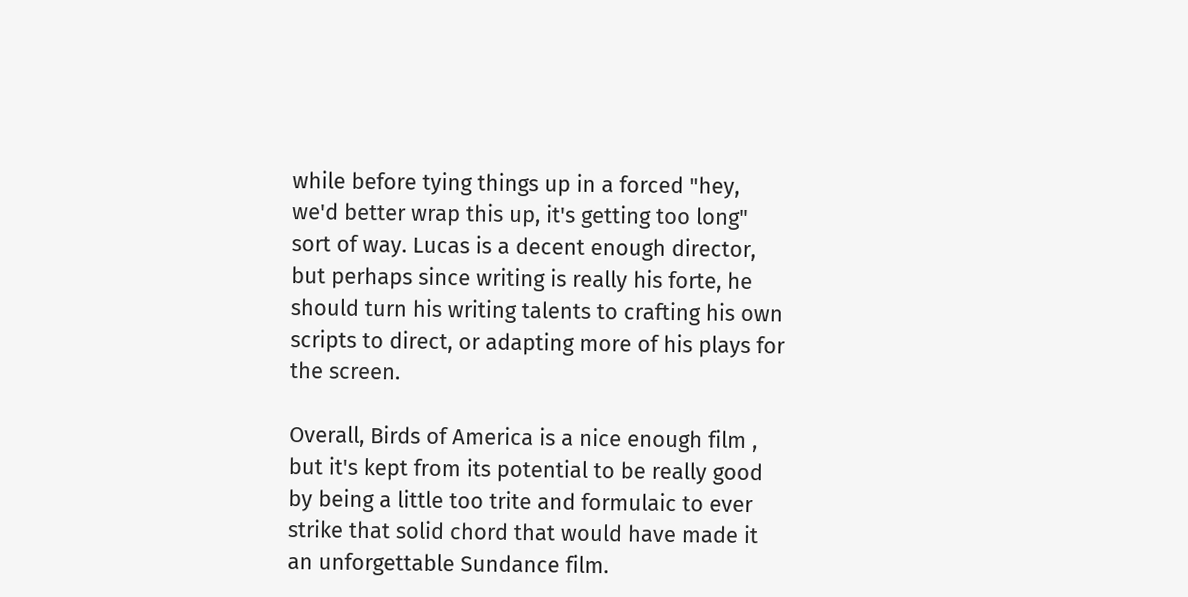while before tying things up in a forced "hey, we'd better wrap this up, it's getting too long" sort of way. Lucas is a decent enough director, but perhaps since writing is really his forte, he should turn his writing talents to crafting his own scripts to direct, or adapting more of his plays for the screen.

Overall, Birds of America is a nice enough film , but it's kept from its potential to be really good by being a little too trite and formulaic to ever strike that solid chord that would have made it an unforgettable Sundance film.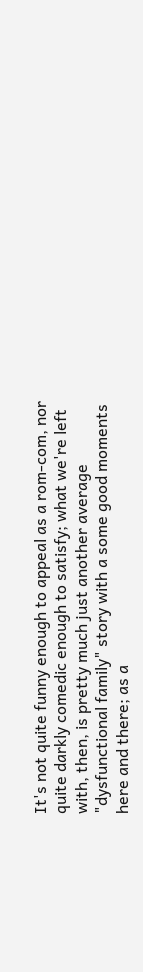It's not quite funny enough to appeal as a rom-com, nor quite darkly comedic enough to satisfy; what we're left with, then, is pretty much just another average "dysfunctional family" story with a some good moments here and there; as a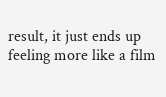result, it just ends up feeling more like a film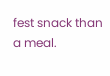fest snack than a meal.